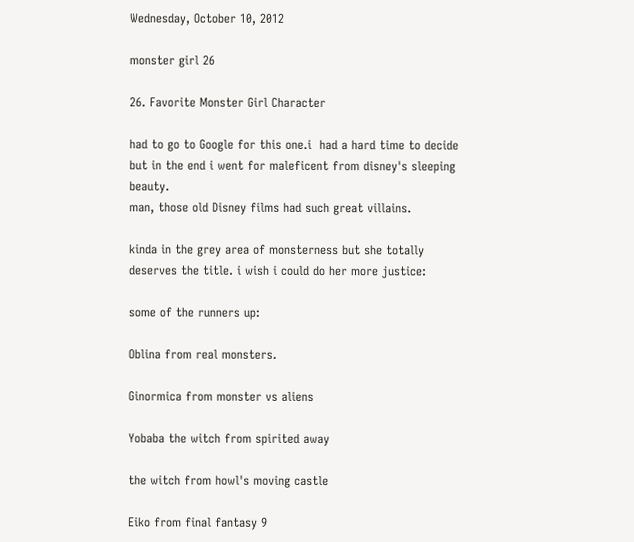Wednesday, October 10, 2012

monster girl 26

26. Favorite Monster Girl Character

had to go to Google for this one.i  had a hard time to decide but in the end i went for maleficent from disney's sleeping beauty.
man, those old Disney films had such great villains.

kinda in the grey area of monsterness but she totally deserves the title. i wish i could do her more justice:

some of the runners up:

Oblina from real monsters.

Ginormica from monster vs aliens

Yobaba the witch from spirited away

the witch from howl's moving castle

Eiko from final fantasy 9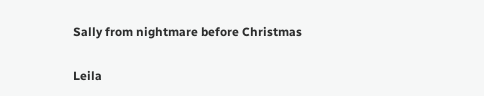Sally from nightmare before Christmas

Leila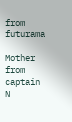from futurama

Mother from captain N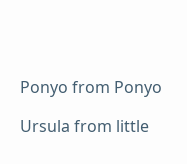Ponyo from Ponyo

Ursula from little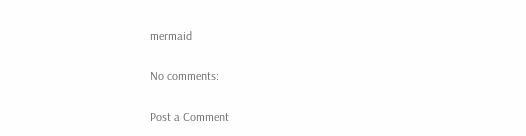mermaid

No comments:

Post a Comment